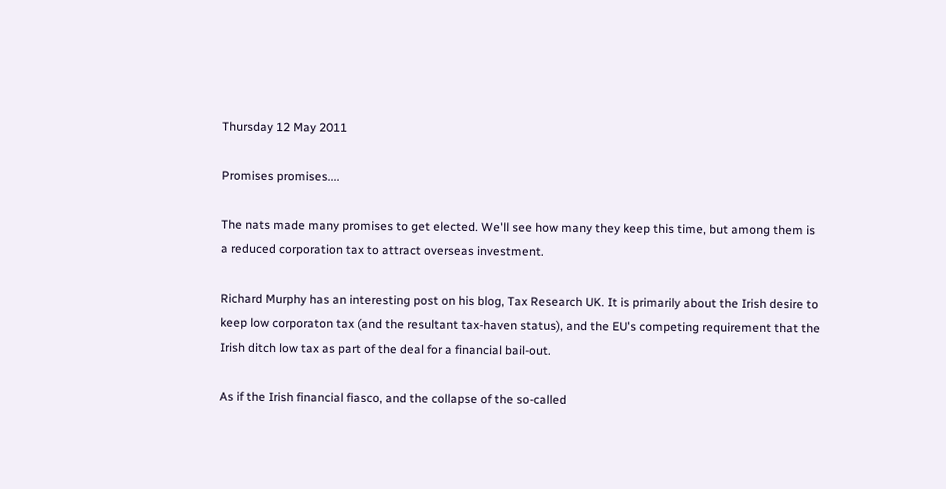Thursday 12 May 2011

Promises promises....

The nats made many promises to get elected. We'll see how many they keep this time, but among them is a reduced corporation tax to attract overseas investment.

Richard Murphy has an interesting post on his blog, Tax Research UK. It is primarily about the Irish desire to keep low corporaton tax (and the resultant tax-haven status), and the EU's competing requirement that the Irish ditch low tax as part of the deal for a financial bail-out.

As if the Irish financial fiasco, and the collapse of the so-called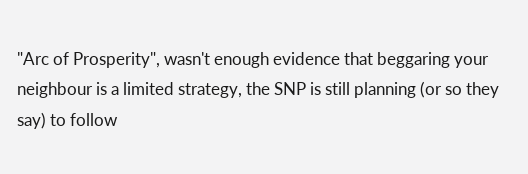"Arc of Prosperity", wasn't enough evidence that beggaring your neighbour is a limited strategy, the SNP is still planning (or so they say) to follow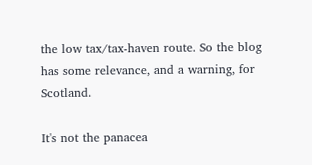the low tax/tax-haven route. So the blog has some relevance, and a warning, for Scotland.

It's not the panacea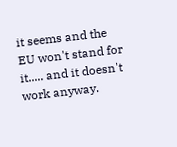it seems and the EU won't stand for it..... and it doesn't work anyway.